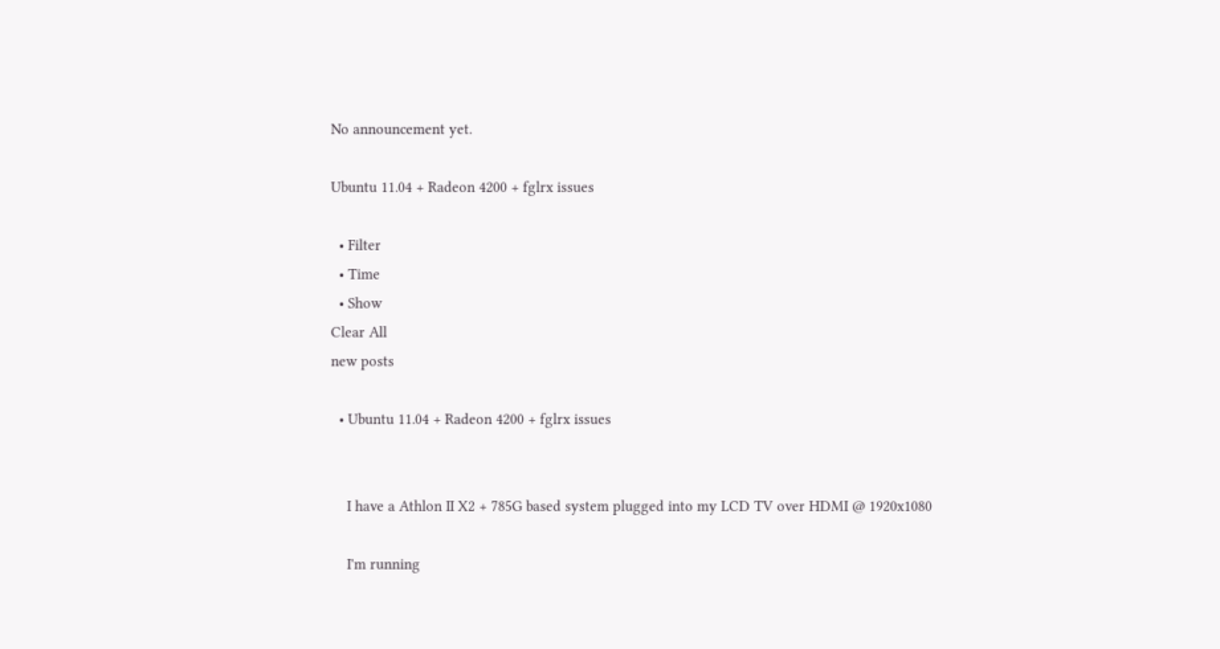No announcement yet.

Ubuntu 11.04 + Radeon 4200 + fglrx issues

  • Filter
  • Time
  • Show
Clear All
new posts

  • Ubuntu 11.04 + Radeon 4200 + fglrx issues


    I have a Athlon II X2 + 785G based system plugged into my LCD TV over HDMI @ 1920x1080

    I'm running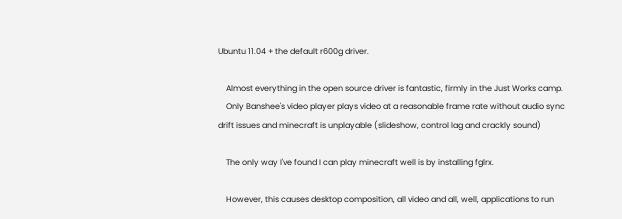Ubuntu 11.04 + the default r600g driver.

    Almost everything in the open source driver is fantastic, firmly in the Just Works camp.
    Only Banshee's video player plays video at a reasonable frame rate without audio sync drift issues and minecraft is unplayable (slideshow, control lag and crackly sound)

    The only way I've found I can play minecraft well is by installing fglrx.

    However, this causes desktop composition, all video and all, well, applications to run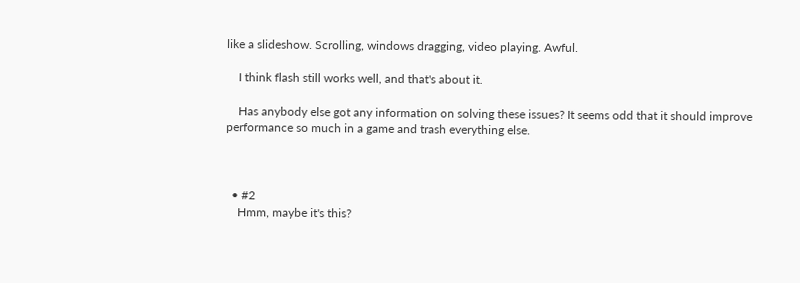like a slideshow. Scrolling, windows dragging, video playing. Awful.

    I think flash still works well, and that's about it.

    Has anybody else got any information on solving these issues? It seems odd that it should improve performance so much in a game and trash everything else.



  • #2
    Hmm, maybe it's this?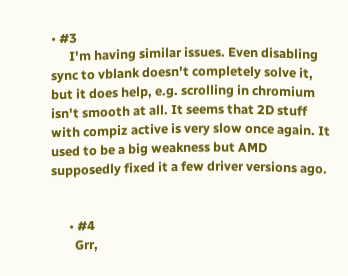• #3
      I'm having similar issues. Even disabling sync to vblank doesn't completely solve it, but it does help, e.g. scrolling in chromium isn't smooth at all. It seems that 2D stuff with compiz active is very slow once again. It used to be a big weakness but AMD supposedly fixed it a few driver versions ago.


      • #4
        Grr,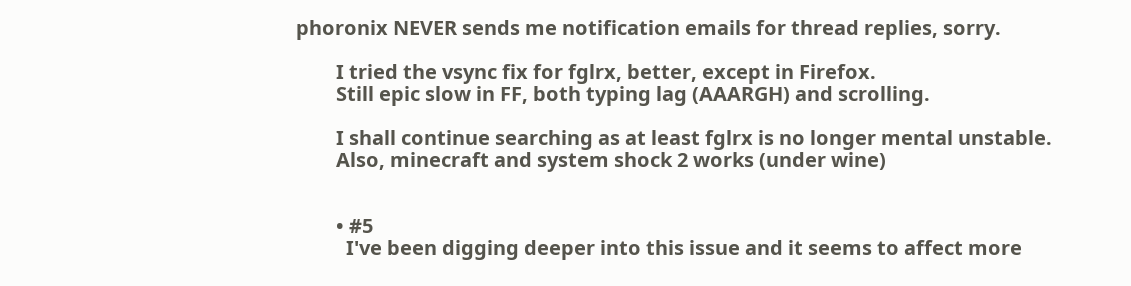phoronix NEVER sends me notification emails for thread replies, sorry.

        I tried the vsync fix for fglrx, better, except in Firefox.
        Still epic slow in FF, both typing lag (AAARGH) and scrolling.

        I shall continue searching as at least fglrx is no longer mental unstable.
        Also, minecraft and system shock 2 works (under wine)


        • #5
          I've been digging deeper into this issue and it seems to affect more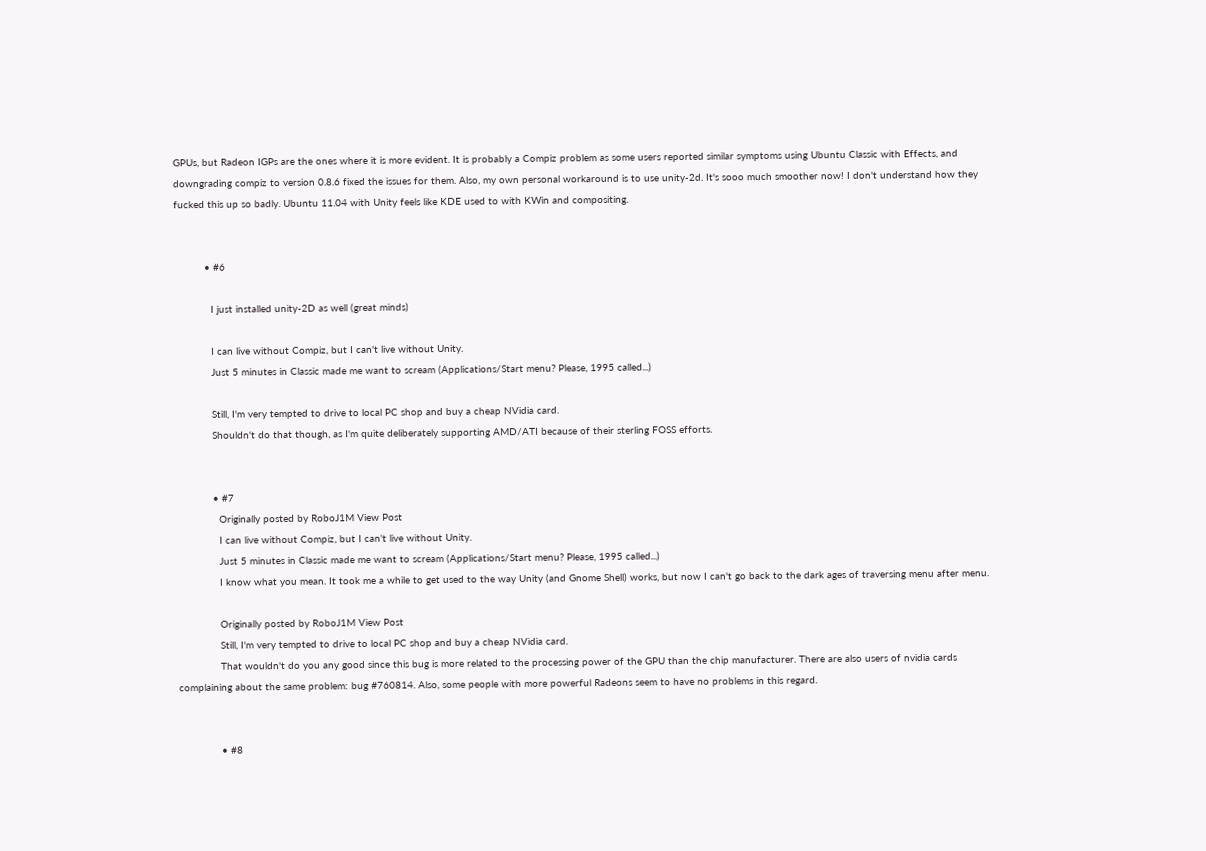GPUs, but Radeon IGPs are the ones where it is more evident. It is probably a Compiz problem as some users reported similar symptoms using Ubuntu Classic with Effects, and downgrading compiz to version 0.8.6 fixed the issues for them. Also, my own personal workaround is to use unity-2d. It's sooo much smoother now! I don't understand how they fucked this up so badly. Ubuntu 11.04 with Unity feels like KDE used to with KWin and compositing.


          • #6

            I just installed unity-2D as well (great minds)

            I can live without Compiz, but I can't live without Unity.
            Just 5 minutes in Classic made me want to scream (Applications/Start menu? Please, 1995 called...)

            Still, I'm very tempted to drive to local PC shop and buy a cheap NVidia card.
            Shouldn't do that though, as I'm quite deliberately supporting AMD/ATI because of their sterling FOSS efforts.


            • #7
              Originally posted by RoboJ1M View Post
              I can live without Compiz, but I can't live without Unity.
              Just 5 minutes in Classic made me want to scream (Applications/Start menu? Please, 1995 called...)
              I know what you mean. It took me a while to get used to the way Unity (and Gnome Shell) works, but now I can't go back to the dark ages of traversing menu after menu.

              Originally posted by RoboJ1M View Post
              Still, I'm very tempted to drive to local PC shop and buy a cheap NVidia card.
              That wouldn't do you any good since this bug is more related to the processing power of the GPU than the chip manufacturer. There are also users of nvidia cards complaining about the same problem: bug #760814. Also, some people with more powerful Radeons seem to have no problems in this regard.


              • #8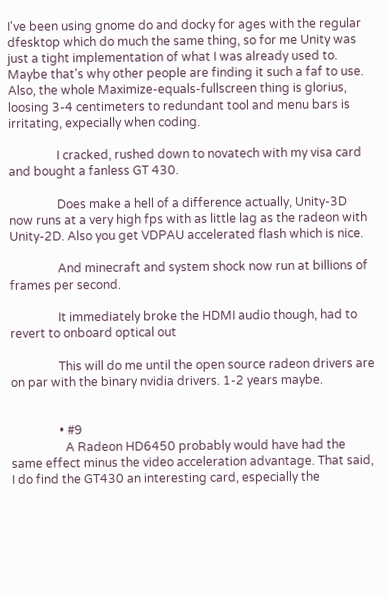I've been using gnome do and docky for ages with the regular dfesktop which do much the same thing, so for me Unity was just a tight implementation of what I was already used to. Maybe that's why other people are finding it such a faf to use. Also, the whole Maximize-equals-fullscreen thing is glorius, loosing 3-4 centimeters to redundant tool and menu bars is irritating, expecially when coding.

                I cracked, rushed down to novatech with my visa card and bought a fanless GT 430.

                Does make a hell of a difference actually, Unity-3D now runs at a very high fps with as little lag as the radeon with Unity-2D. Also you get VDPAU accelerated flash which is nice.

                And minecraft and system shock now run at billions of frames per second.

                It immediately broke the HDMI audio though, had to revert to onboard optical out

                This will do me until the open source radeon drivers are on par with the binary nvidia drivers. 1-2 years maybe.


                • #9
                  A Radeon HD6450 probably would have had the same effect minus the video acceleration advantage. That said, I do find the GT430 an interesting card, especially the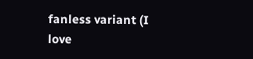fanless variant (I love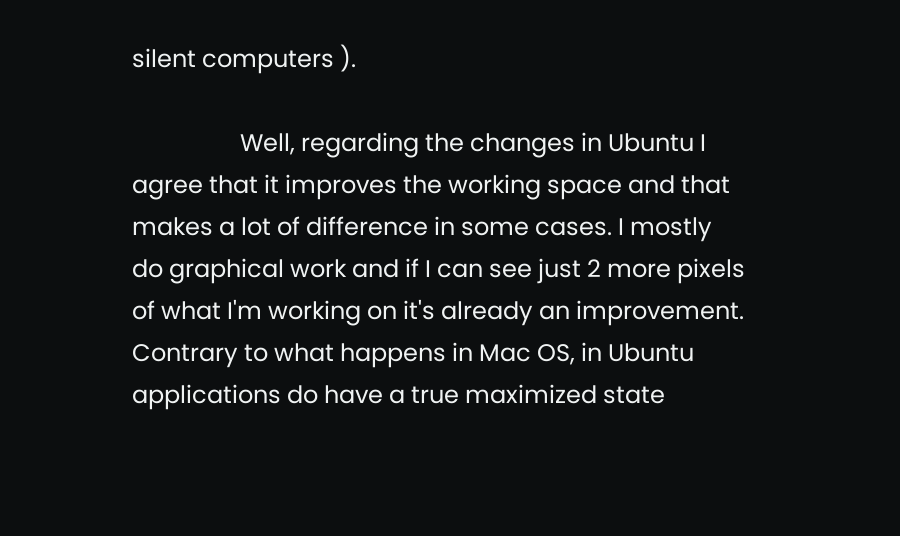silent computers ).

                  Well, regarding the changes in Ubuntu I agree that it improves the working space and that makes a lot of difference in some cases. I mostly do graphical work and if I can see just 2 more pixels of what I'm working on it's already an improvement. Contrary to what happens in Mac OS, in Ubuntu applications do have a true maximized state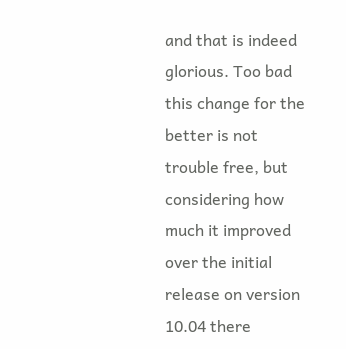and that is indeed glorious. Too bad this change for the better is not trouble free, but considering how much it improved over the initial release on version 10.04 there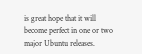is great hope that it will become perfect in one or two major Ubuntu releases.